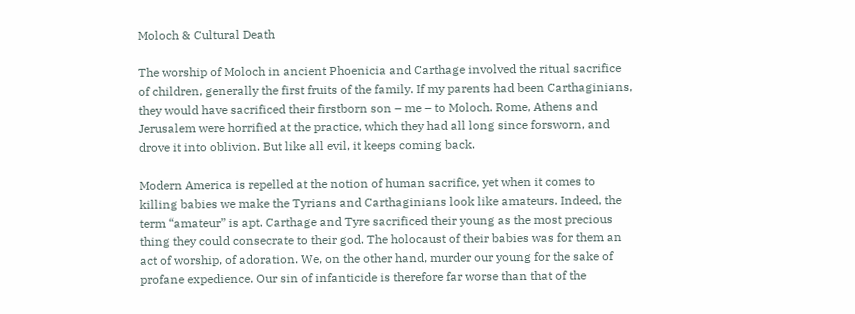Moloch & Cultural Death

The worship of Moloch in ancient Phoenicia and Carthage involved the ritual sacrifice of children, generally the first fruits of the family. If my parents had been Carthaginians, they would have sacrificed their firstborn son – me – to Moloch. Rome, Athens and Jerusalem were horrified at the practice, which they had all long since forsworn, and drove it into oblivion. But like all evil, it keeps coming back.

Modern America is repelled at the notion of human sacrifice, yet when it comes to killing babies we make the Tyrians and Carthaginians look like amateurs. Indeed, the term “amateur” is apt. Carthage and Tyre sacrificed their young as the most precious thing they could consecrate to their god. The holocaust of their babies was for them an act of worship, of adoration. We, on the other hand, murder our young for the sake of profane expedience. Our sin of infanticide is therefore far worse than that of the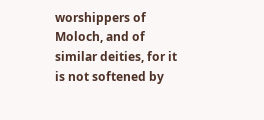worshippers of Moloch, and of similar deities, for it is not softened by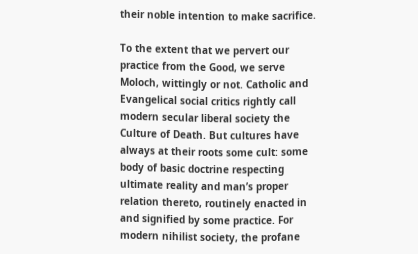their noble intention to make sacrifice.

To the extent that we pervert our practice from the Good, we serve Moloch, wittingly or not. Catholic and Evangelical social critics rightly call modern secular liberal society the Culture of Death. But cultures have always at their roots some cult: some body of basic doctrine respecting ultimate reality and man’s proper relation thereto, routinely enacted in and signified by some practice. For modern nihilist society, the profane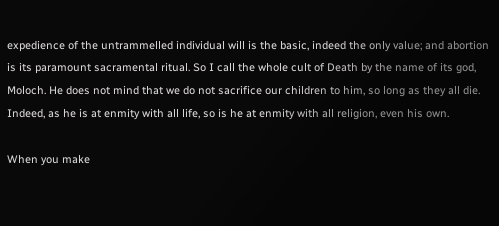expedience of the untrammelled individual will is the basic, indeed the only value; and abortion is its paramount sacramental ritual. So I call the whole cult of Death by the name of its god, Moloch. He does not mind that we do not sacrifice our children to him, so long as they all die. Indeed, as he is at enmity with all life, so is he at enmity with all religion, even his own.

When you make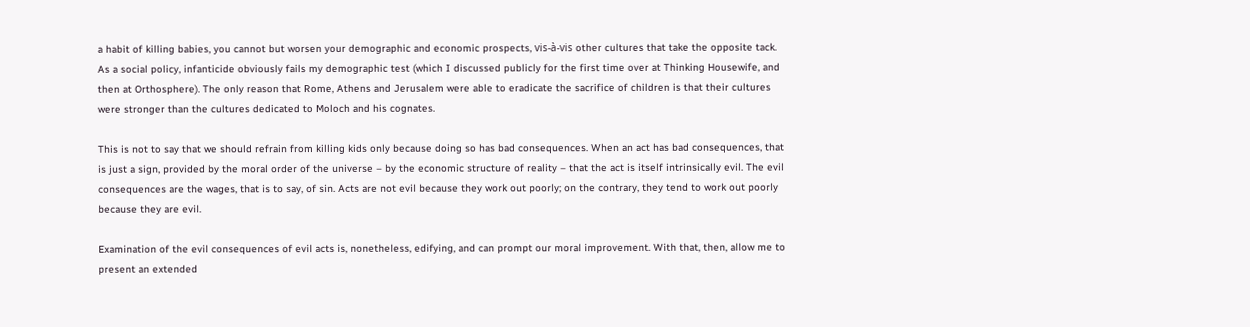a habit of killing babies, you cannot but worsen your demographic and economic prospects, vis-à-vis other cultures that take the opposite tack. As a social policy, infanticide obviously fails my demographic test (which I discussed publicly for the first time over at Thinking Housewife, and then at Orthosphere). The only reason that Rome, Athens and Jerusalem were able to eradicate the sacrifice of children is that their cultures were stronger than the cultures dedicated to Moloch and his cognates.

This is not to say that we should refrain from killing kids only because doing so has bad consequences. When an act has bad consequences, that is just a sign, provided by the moral order of the universe – by the economic structure of reality – that the act is itself intrinsically evil. The evil consequences are the wages, that is to say, of sin. Acts are not evil because they work out poorly; on the contrary, they tend to work out poorly because they are evil.

Examination of the evil consequences of evil acts is, nonetheless, edifying, and can prompt our moral improvement. With that, then, allow me to present an extended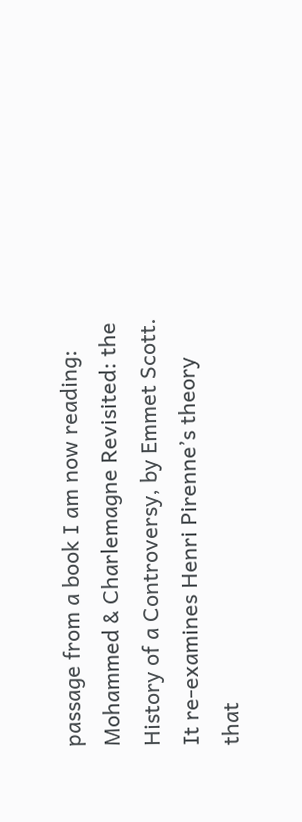passage from a book I am now reading: Mohammed & Charlemagne Revisited: the History of a Controversy, by Emmet Scott. It re-examines Henri Pirenne’s theory that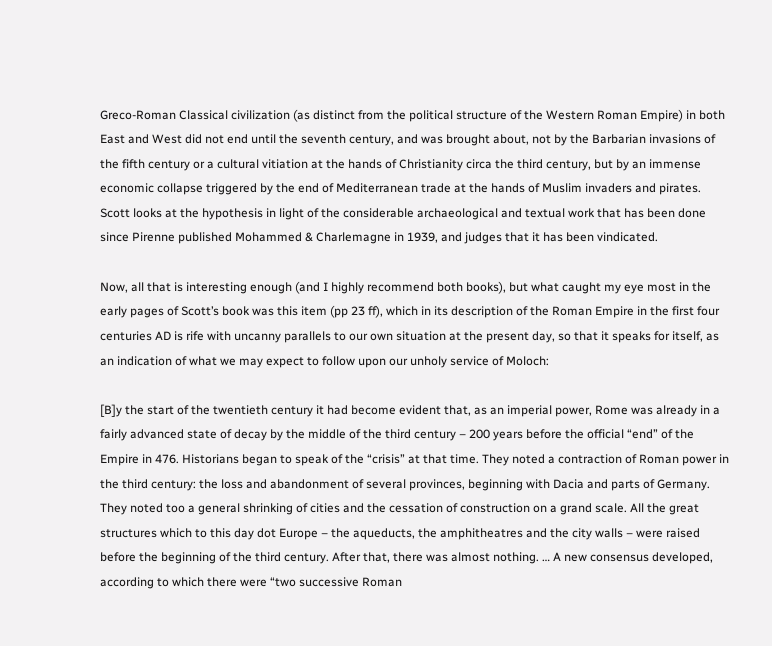Greco-Roman Classical civilization (as distinct from the political structure of the Western Roman Empire) in both East and West did not end until the seventh century, and was brought about, not by the Barbarian invasions of the fifth century or a cultural vitiation at the hands of Christianity circa the third century, but by an immense economic collapse triggered by the end of Mediterranean trade at the hands of Muslim invaders and pirates. Scott looks at the hypothesis in light of the considerable archaeological and textual work that has been done since Pirenne published Mohammed & Charlemagne in 1939, and judges that it has been vindicated.

Now, all that is interesting enough (and I highly recommend both books), but what caught my eye most in the early pages of Scott’s book was this item (pp 23 ff), which in its description of the Roman Empire in the first four centuries AD is rife with uncanny parallels to our own situation at the present day, so that it speaks for itself, as an indication of what we may expect to follow upon our unholy service of Moloch:

[B]y the start of the twentieth century it had become evident that, as an imperial power, Rome was already in a fairly advanced state of decay by the middle of the third century – 200 years before the official “end” of the Empire in 476. Historians began to speak of the “crisis” at that time. They noted a contraction of Roman power in the third century: the loss and abandonment of several provinces, beginning with Dacia and parts of Germany. They noted too a general shrinking of cities and the cessation of construction on a grand scale. All the great structures which to this day dot Europe – the aqueducts, the amphitheatres and the city walls – were raised before the beginning of the third century. After that, there was almost nothing. … A new consensus developed, according to which there were “two successive Roman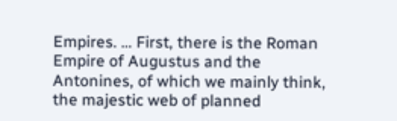Empires. … First, there is the Roman Empire of Augustus and the Antonines, of which we mainly think, the majestic web of planned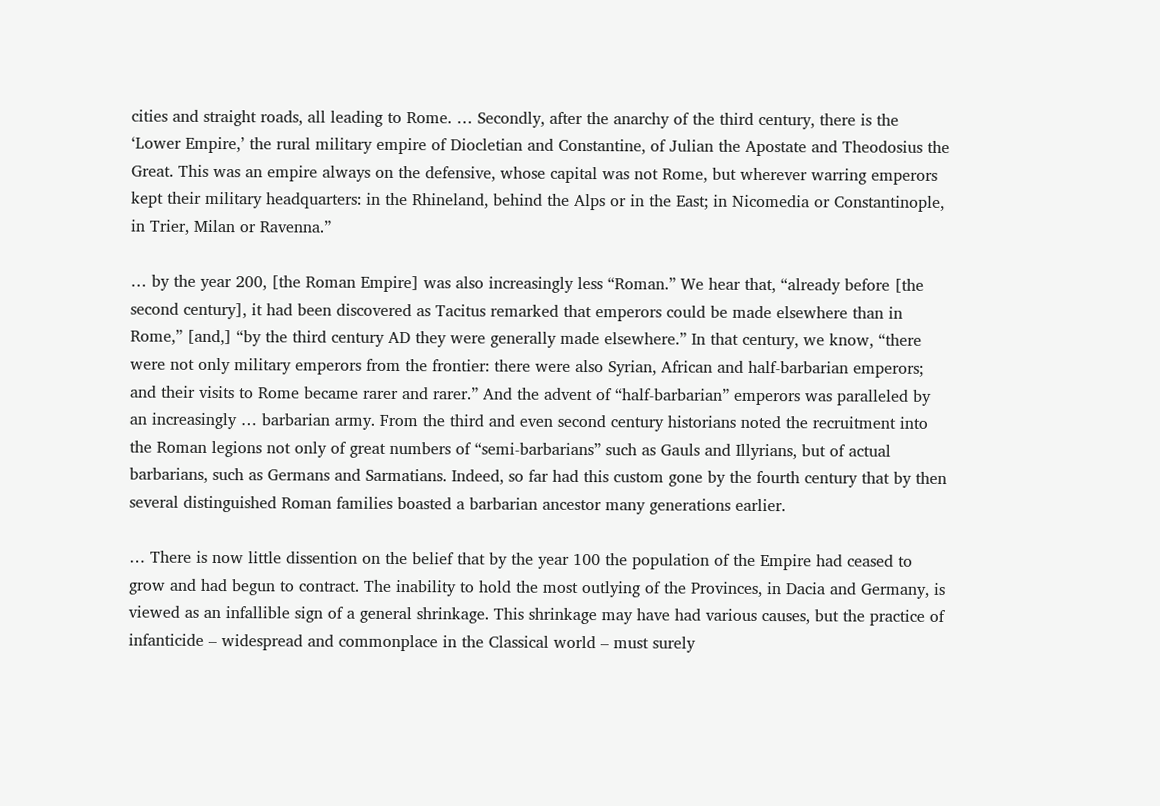cities and straight roads, all leading to Rome. … Secondly, after the anarchy of the third century, there is the ‘Lower Empire,’ the rural military empire of Diocletian and Constantine, of Julian the Apostate and Theodosius the Great. This was an empire always on the defensive, whose capital was not Rome, but wherever warring emperors kept their military headquarters: in the Rhineland, behind the Alps or in the East; in Nicomedia or Constantinople, in Trier, Milan or Ravenna.”

… by the year 200, [the Roman Empire] was also increasingly less “Roman.” We hear that, “already before [the second century], it had been discovered as Tacitus remarked that emperors could be made elsewhere than in Rome,” [and,] “by the third century AD they were generally made elsewhere.” In that century, we know, “there were not only military emperors from the frontier: there were also Syrian, African and half-barbarian emperors; and their visits to Rome became rarer and rarer.” And the advent of “half-barbarian” emperors was paralleled by an increasingly … barbarian army. From the third and even second century historians noted the recruitment into the Roman legions not only of great numbers of “semi-barbarians” such as Gauls and Illyrians, but of actual barbarians, such as Germans and Sarmatians. Indeed, so far had this custom gone by the fourth century that by then several distinguished Roman families boasted a barbarian ancestor many generations earlier.

… There is now little dissention on the belief that by the year 100 the population of the Empire had ceased to grow and had begun to contract. The inability to hold the most outlying of the Provinces, in Dacia and Germany, is viewed as an infallible sign of a general shrinkage. This shrinkage may have had various causes, but the practice of infanticide – widespread and commonplace in the Classical world – must surely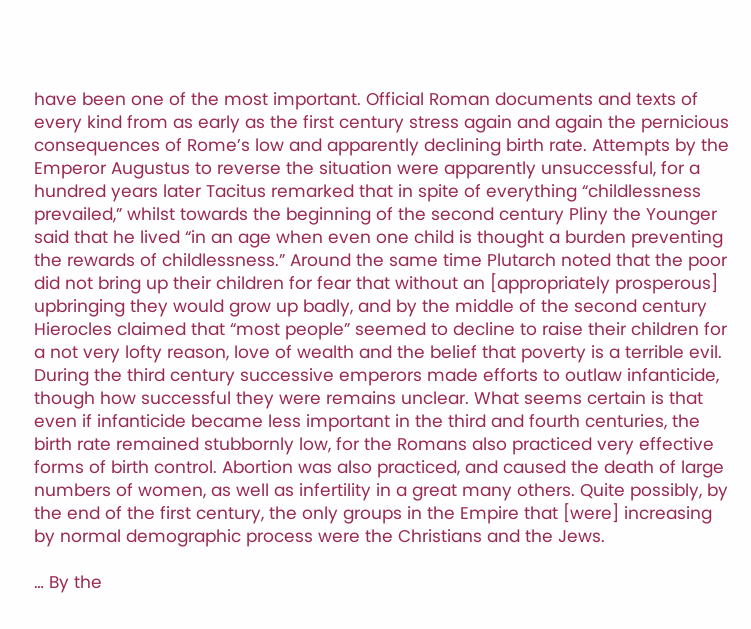have been one of the most important. Official Roman documents and texts of every kind from as early as the first century stress again and again the pernicious consequences of Rome’s low and apparently declining birth rate. Attempts by the Emperor Augustus to reverse the situation were apparently unsuccessful, for a hundred years later Tacitus remarked that in spite of everything “childlessness prevailed,” whilst towards the beginning of the second century Pliny the Younger said that he lived “in an age when even one child is thought a burden preventing the rewards of childlessness.” Around the same time Plutarch noted that the poor did not bring up their children for fear that without an [appropriately prosperous] upbringing they would grow up badly, and by the middle of the second century Hierocles claimed that “most people” seemed to decline to raise their children for a not very lofty reason, love of wealth and the belief that poverty is a terrible evil. During the third century successive emperors made efforts to outlaw infanticide, though how successful they were remains unclear. What seems certain is that even if infanticide became less important in the third and fourth centuries, the birth rate remained stubbornly low, for the Romans also practiced very effective forms of birth control. Abortion was also practiced, and caused the death of large numbers of women, as well as infertility in a great many others. Quite possibly, by the end of the first century, the only groups in the Empire that [were] increasing by normal demographic process were the Christians and the Jews.

… By the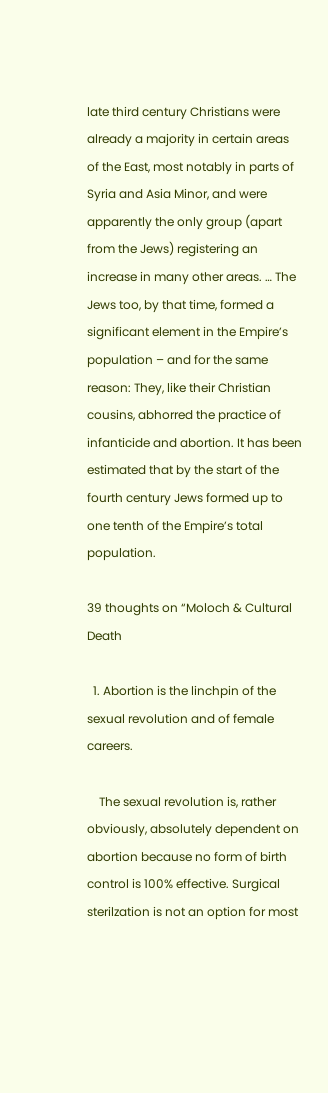late third century Christians were already a majority in certain areas of the East, most notably in parts of Syria and Asia Minor, and were apparently the only group (apart from the Jews) registering an increase in many other areas. … The Jews too, by that time, formed a significant element in the Empire’s population – and for the same reason: They, like their Christian cousins, abhorred the practice of infanticide and abortion. It has been estimated that by the start of the fourth century Jews formed up to one tenth of the Empire’s total population.

39 thoughts on “Moloch & Cultural Death

  1. Abortion is the linchpin of the sexual revolution and of female careers.

    The sexual revolution is, rather obviously, absolutely dependent on abortion because no form of birth control is 100% effective. Surgical sterilzation is not an option for most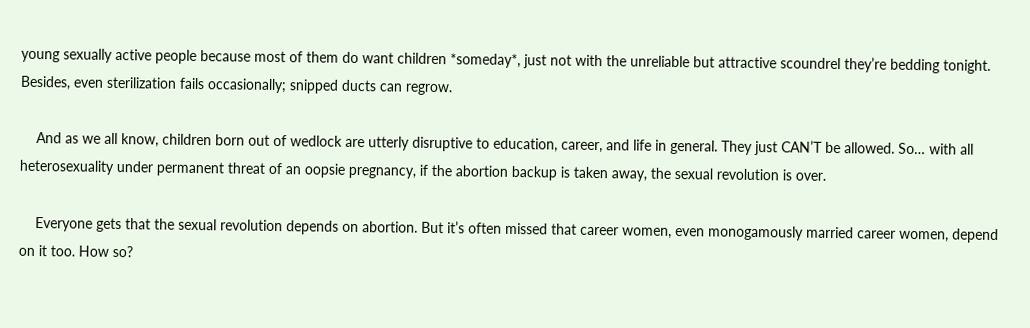young sexually active people because most of them do want children *someday*, just not with the unreliable but attractive scoundrel they’re bedding tonight. Besides, even sterilization fails occasionally; snipped ducts can regrow.

    And as we all know, children born out of wedlock are utterly disruptive to education, career, and life in general. They just CAN’T be allowed. So… with all heterosexuality under permanent threat of an oopsie pregnancy, if the abortion backup is taken away, the sexual revolution is over.

    Everyone gets that the sexual revolution depends on abortion. But it’s often missed that career women, even monogamously married career women, depend on it too. How so?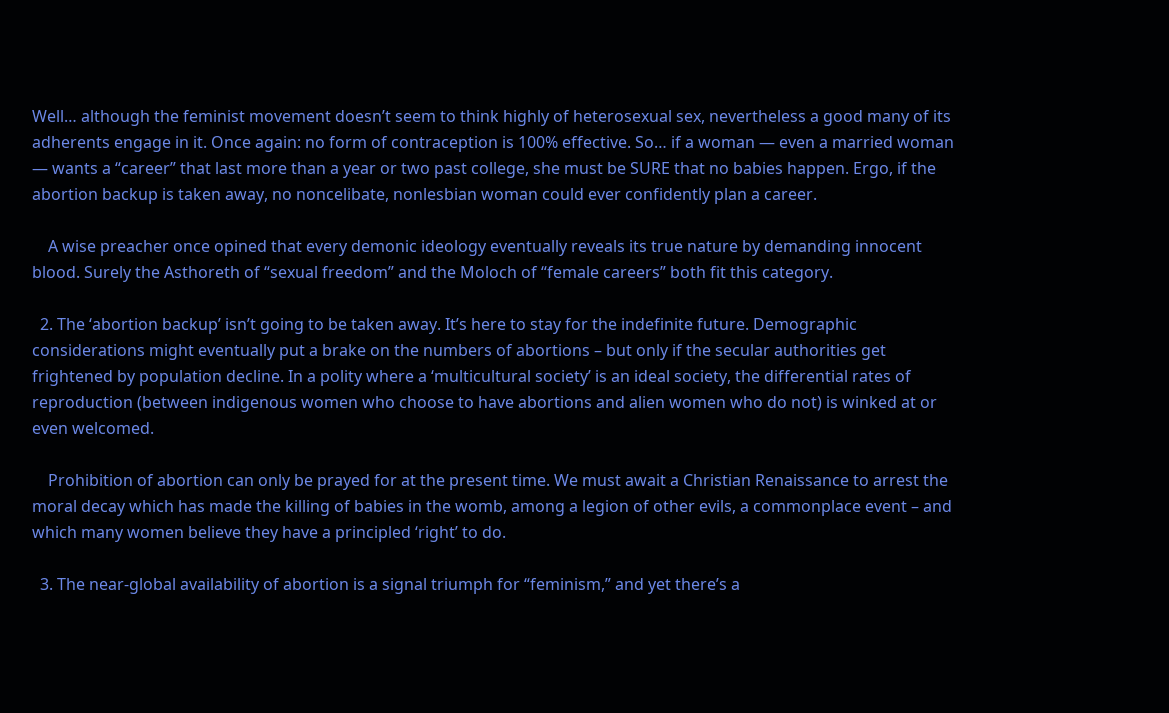Well… although the feminist movement doesn’t seem to think highly of heterosexual sex, nevertheless a good many of its adherents engage in it. Once again: no form of contraception is 100% effective. So… if a woman — even a married woman — wants a “career” that last more than a year or two past college, she must be SURE that no babies happen. Ergo, if the abortion backup is taken away, no noncelibate, nonlesbian woman could ever confidently plan a career.

    A wise preacher once opined that every demonic ideology eventually reveals its true nature by demanding innocent blood. Surely the Asthoreth of “sexual freedom” and the Moloch of “female careers” both fit this category.

  2. The ‘abortion backup’ isn’t going to be taken away. It’s here to stay for the indefinite future. Demographic considerations might eventually put a brake on the numbers of abortions – but only if the secular authorities get frightened by population decline. In a polity where a ‘multicultural society’ is an ideal society, the differential rates of reproduction (between indigenous women who choose to have abortions and alien women who do not) is winked at or even welcomed.

    Prohibition of abortion can only be prayed for at the present time. We must await a Christian Renaissance to arrest the moral decay which has made the killing of babies in the womb, among a legion of other evils, a commonplace event – and which many women believe they have a principled ‘right’ to do.

  3. The near-global availability of abortion is a signal triumph for “feminism,” and yet there’s a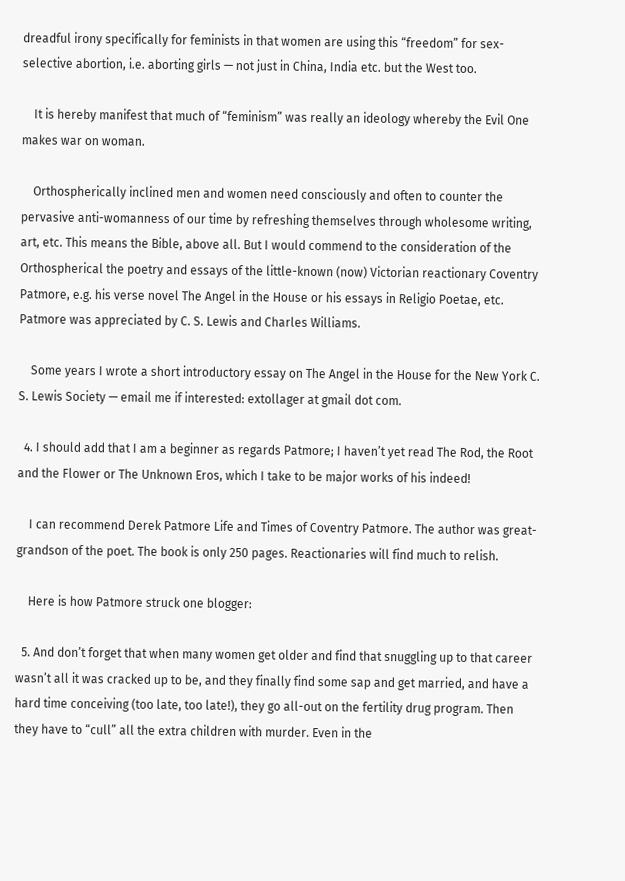dreadful irony specifically for feminists in that women are using this “freedom” for sex-selective abortion, i.e. aborting girls — not just in China, India etc. but the West too.

    It is hereby manifest that much of “feminism” was really an ideology whereby the Evil One makes war on woman.

    Orthospherically inclined men and women need consciously and often to counter the pervasive anti-womanness of our time by refreshing themselves through wholesome writing, art, etc. This means the Bible, above all. But I would commend to the consideration of the Orthospherical the poetry and essays of the little-known (now) Victorian reactionary Coventry Patmore, e.g. his verse novel The Angel in the House or his essays in Religio Poetae, etc. Patmore was appreciated by C. S. Lewis and Charles Williams.

    Some years I wrote a short introductory essay on The Angel in the House for the New York C. S. Lewis Society — email me if interested: extollager at gmail dot com.

  4. I should add that I am a beginner as regards Patmore; I haven’t yet read The Rod, the Root and the Flower or The Unknown Eros, which I take to be major works of his indeed!

    I can recommend Derek Patmore Life and Times of Coventry Patmore. The author was great-grandson of the poet. The book is only 250 pages. Reactionaries will find much to relish.

    Here is how Patmore struck one blogger:

  5. And don’t forget that when many women get older and find that snuggling up to that career wasn’t all it was cracked up to be, and they finally find some sap and get married, and have a hard time conceiving (too late, too late!), they go all-out on the fertility drug program. Then they have to “cull” all the extra children with murder. Even in the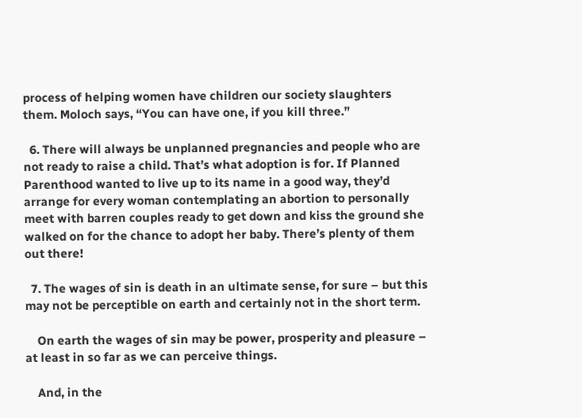process of helping women have children our society slaughters them. Moloch says, “You can have one, if you kill three.”

  6. There will always be unplanned pregnancies and people who are not ready to raise a child. That’s what adoption is for. If Planned Parenthood wanted to live up to its name in a good way, they’d arrange for every woman contemplating an abortion to personally meet with barren couples ready to get down and kiss the ground she walked on for the chance to adopt her baby. There’s plenty of them out there!

  7. The wages of sin is death in an ultimate sense, for sure – but this may not be perceptible on earth and certainly not in the short term.

    On earth the wages of sin may be power, prosperity and pleasure – at least in so far as we can perceive things.

    And, in the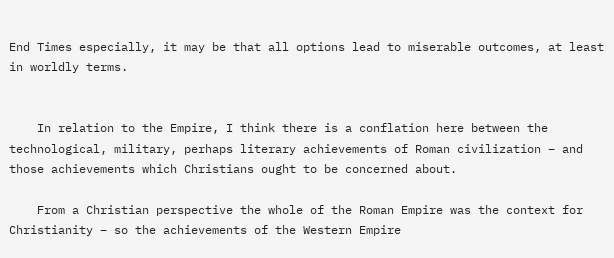End Times especially, it may be that all options lead to miserable outcomes, at least in worldly terms.


    In relation to the Empire, I think there is a conflation here between the technological, military, perhaps literary achievements of Roman civilization – and those achievements which Christians ought to be concerned about.

    From a Christian perspective the whole of the Roman Empire was the context for Christianity – so the achievements of the Western Empire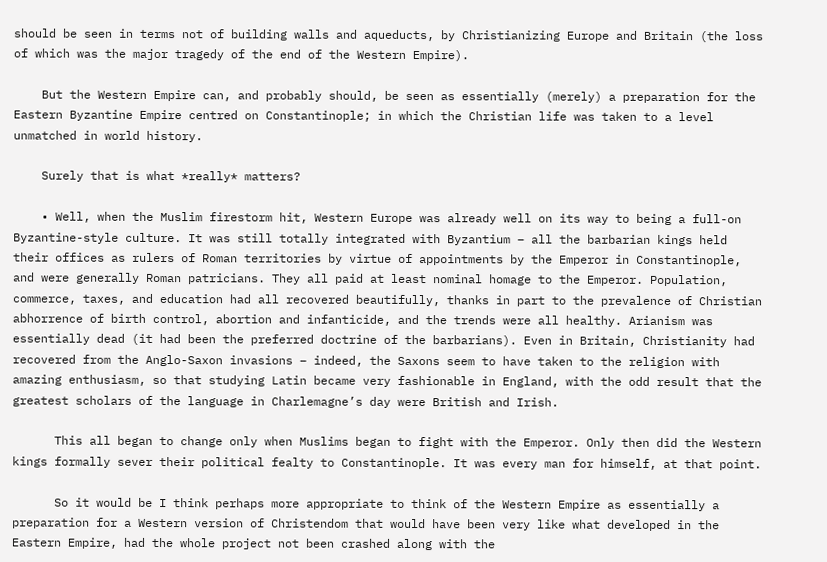should be seen in terms not of building walls and aqueducts, by Christianizing Europe and Britain (the loss of which was the major tragedy of the end of the Western Empire).

    But the Western Empire can, and probably should, be seen as essentially (merely) a preparation for the Eastern Byzantine Empire centred on Constantinople; in which the Christian life was taken to a level unmatched in world history.

    Surely that is what *really* matters?

    • Well, when the Muslim firestorm hit, Western Europe was already well on its way to being a full-on Byzantine-style culture. It was still totally integrated with Byzantium – all the barbarian kings held their offices as rulers of Roman territories by virtue of appointments by the Emperor in Constantinople, and were generally Roman patricians. They all paid at least nominal homage to the Emperor. Population, commerce, taxes, and education had all recovered beautifully, thanks in part to the prevalence of Christian abhorrence of birth control, abortion and infanticide, and the trends were all healthy. Arianism was essentially dead (it had been the preferred doctrine of the barbarians). Even in Britain, Christianity had recovered from the Anglo-Saxon invasions – indeed, the Saxons seem to have taken to the religion with amazing enthusiasm, so that studying Latin became very fashionable in England, with the odd result that the greatest scholars of the language in Charlemagne’s day were British and Irish.

      This all began to change only when Muslims began to fight with the Emperor. Only then did the Western kings formally sever their political fealty to Constantinople. It was every man for himself, at that point.

      So it would be I think perhaps more appropriate to think of the Western Empire as essentially a preparation for a Western version of Christendom that would have been very like what developed in the Eastern Empire, had the whole project not been crashed along with the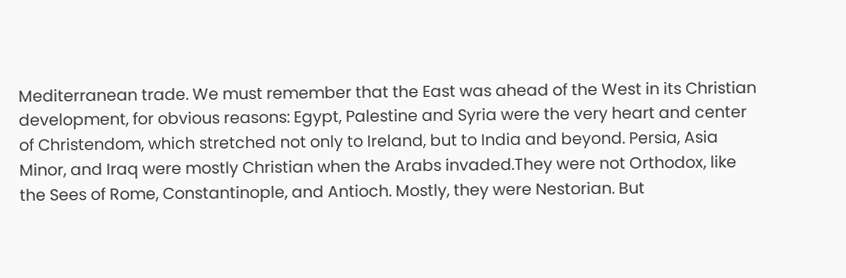Mediterranean trade. We must remember that the East was ahead of the West in its Christian development, for obvious reasons: Egypt, Palestine and Syria were the very heart and center of Christendom, which stretched not only to Ireland, but to India and beyond. Persia, Asia Minor, and Iraq were mostly Christian when the Arabs invaded.They were not Orthodox, like the Sees of Rome, Constantinople, and Antioch. Mostly, they were Nestorian. But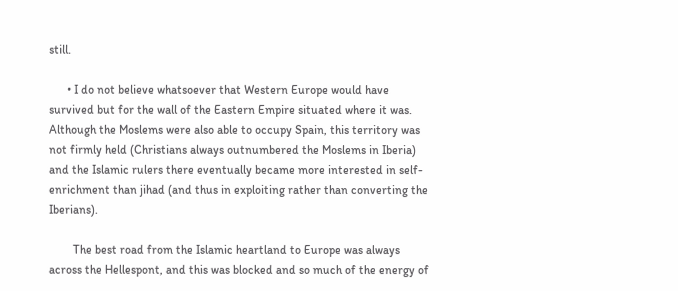still.

      • I do not believe whatsoever that Western Europe would have survived but for the wall of the Eastern Empire situated where it was. Although the Moslems were also able to occupy Spain, this territory was not firmly held (Christians always outnumbered the Moslems in Iberia) and the Islamic rulers there eventually became more interested in self-enrichment than jihad (and thus in exploiting rather than converting the Iberians).

        The best road from the Islamic heartland to Europe was always across the Hellespont, and this was blocked and so much of the energy of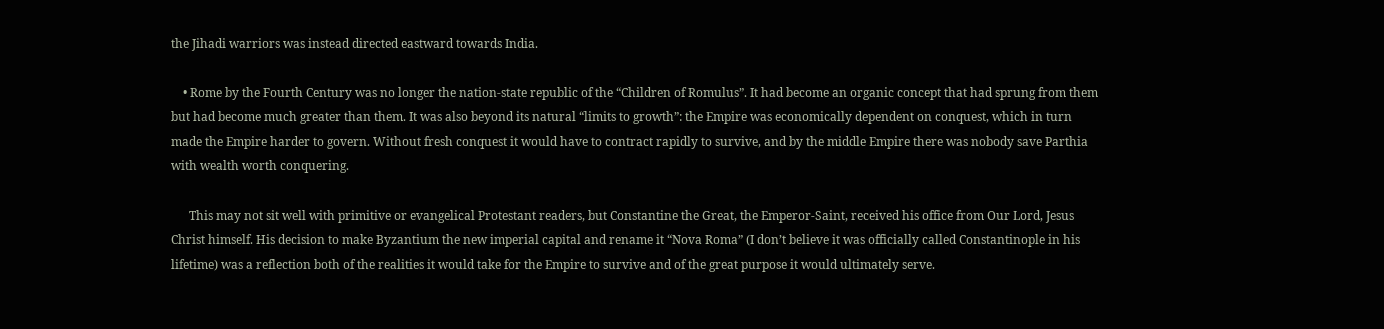the Jihadi warriors was instead directed eastward towards India.

    • Rome by the Fourth Century was no longer the nation-state republic of the “Children of Romulus”. It had become an organic concept that had sprung from them but had become much greater than them. It was also beyond its natural “limits to growth”: the Empire was economically dependent on conquest, which in turn made the Empire harder to govern. Without fresh conquest it would have to contract rapidly to survive, and by the middle Empire there was nobody save Parthia with wealth worth conquering.

      This may not sit well with primitive or evangelical Protestant readers, but Constantine the Great, the Emperor-Saint, received his office from Our Lord, Jesus Christ himself. His decision to make Byzantium the new imperial capital and rename it “Nova Roma” (I don’t believe it was officially called Constantinople in his lifetime) was a reflection both of the realities it would take for the Empire to survive and of the great purpose it would ultimately serve.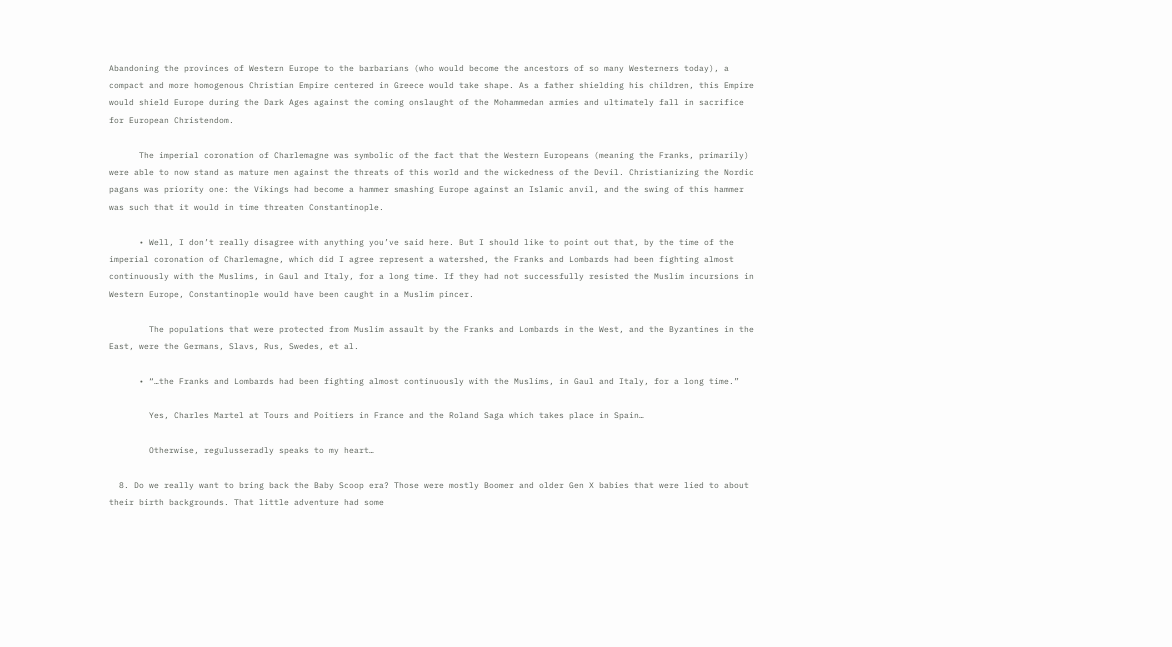Abandoning the provinces of Western Europe to the barbarians (who would become the ancestors of so many Westerners today), a compact and more homogenous Christian Empire centered in Greece would take shape. As a father shielding his children, this Empire would shield Europe during the Dark Ages against the coming onslaught of the Mohammedan armies and ultimately fall in sacrifice for European Christendom.

      The imperial coronation of Charlemagne was symbolic of the fact that the Western Europeans (meaning the Franks, primarily) were able to now stand as mature men against the threats of this world and the wickedness of the Devil. Christianizing the Nordic pagans was priority one: the Vikings had become a hammer smashing Europe against an Islamic anvil, and the swing of this hammer was such that it would in time threaten Constantinople.

      • Well, I don’t really disagree with anything you’ve said here. But I should like to point out that, by the time of the imperial coronation of Charlemagne, which did I agree represent a watershed, the Franks and Lombards had been fighting almost continuously with the Muslims, in Gaul and Italy, for a long time. If they had not successfully resisted the Muslim incursions in Western Europe, Constantinople would have been caught in a Muslim pincer.

        The populations that were protected from Muslim assault by the Franks and Lombards in the West, and the Byzantines in the East, were the Germans, Slavs, Rus, Swedes, et al.

      • “…the Franks and Lombards had been fighting almost continuously with the Muslims, in Gaul and Italy, for a long time.”

        Yes, Charles Martel at Tours and Poitiers in France and the Roland Saga which takes place in Spain…

        Otherwise, regulusseradly speaks to my heart…

  8. Do we really want to bring back the Baby Scoop era? Those were mostly Boomer and older Gen X babies that were lied to about their birth backgrounds. That little adventure had some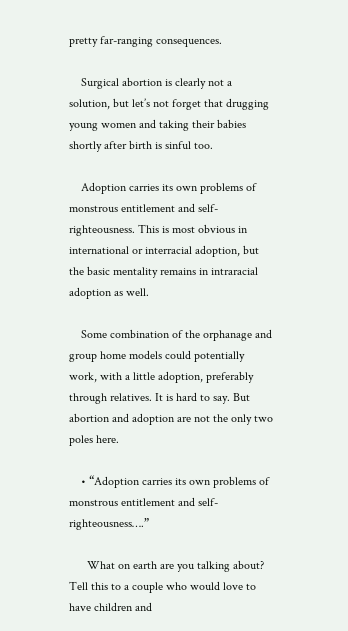pretty far-ranging consequences.

    Surgical abortion is clearly not a solution, but let’s not forget that drugging young women and taking their babies shortly after birth is sinful too.

    Adoption carries its own problems of monstrous entitlement and self-righteousness. This is most obvious in international or interracial adoption, but the basic mentality remains in intraracial adoption as well.

    Some combination of the orphanage and group home models could potentially work, with a little adoption, preferably through relatives. It is hard to say. But abortion and adoption are not the only two poles here.

    • “Adoption carries its own problems of monstrous entitlement and self-righteousness….”

      What on earth are you talking about? Tell this to a couple who would love to have children and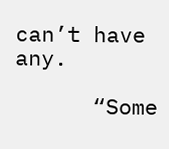can’t have any.

      “Some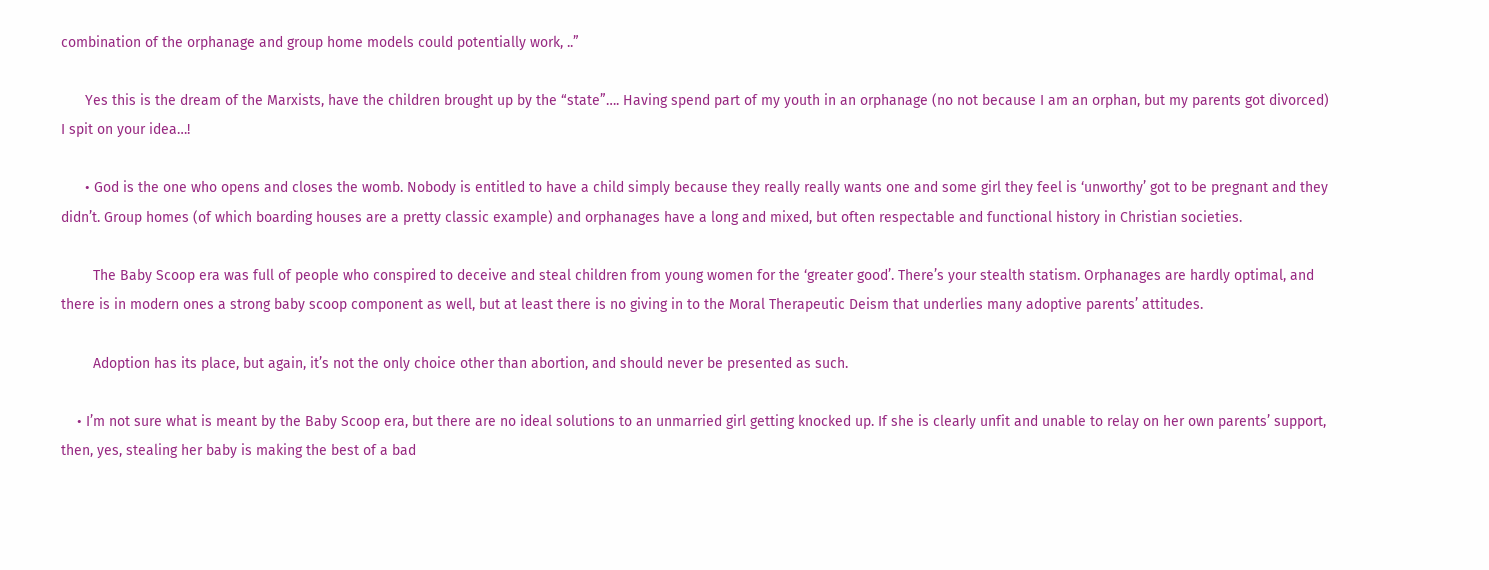combination of the orphanage and group home models could potentially work, ..”

      Yes this is the dream of the Marxists, have the children brought up by the “state”…. Having spend part of my youth in an orphanage (no not because I am an orphan, but my parents got divorced) I spit on your idea…!

      • God is the one who opens and closes the womb. Nobody is entitled to have a child simply because they really really wants one and some girl they feel is ‘unworthy’ got to be pregnant and they didn’t. Group homes (of which boarding houses are a pretty classic example) and orphanages have a long and mixed, but often respectable and functional history in Christian societies.

        The Baby Scoop era was full of people who conspired to deceive and steal children from young women for the ‘greater good’. There’s your stealth statism. Orphanages are hardly optimal, and there is in modern ones a strong baby scoop component as well, but at least there is no giving in to the Moral Therapeutic Deism that underlies many adoptive parents’ attitudes.

        Adoption has its place, but again, it’s not the only choice other than abortion, and should never be presented as such.

    • I’m not sure what is meant by the Baby Scoop era, but there are no ideal solutions to an unmarried girl getting knocked up. If she is clearly unfit and unable to relay on her own parents’ support, then, yes, stealing her baby is making the best of a bad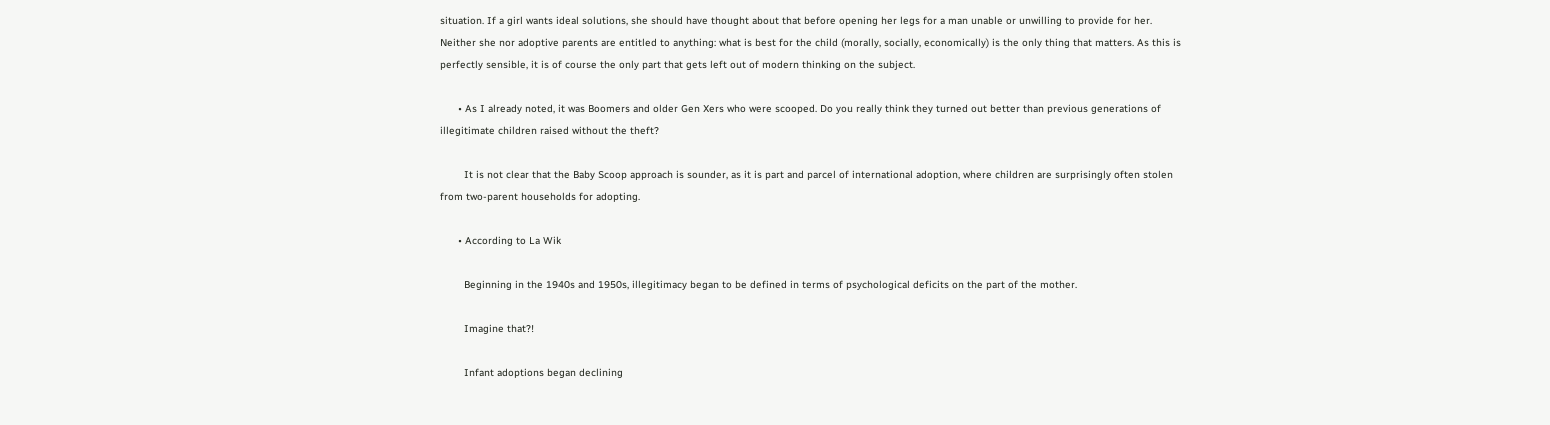situation. If a girl wants ideal solutions, she should have thought about that before opening her legs for a man unable or unwilling to provide for her. Neither she nor adoptive parents are entitled to anything: what is best for the child (morally, socially, economically) is the only thing that matters. As this is perfectly sensible, it is of course the only part that gets left out of modern thinking on the subject.

      • As I already noted, it was Boomers and older Gen Xers who were scooped. Do you really think they turned out better than previous generations of illegitimate children raised without the theft?

        It is not clear that the Baby Scoop approach is sounder, as it is part and parcel of international adoption, where children are surprisingly often stolen from two-parent households for adopting.

      • According to La Wik

        Beginning in the 1940s and 1950s, illegitimacy began to be defined in terms of psychological deficits on the part of the mother.

        Imagine that?!

        Infant adoptions began declining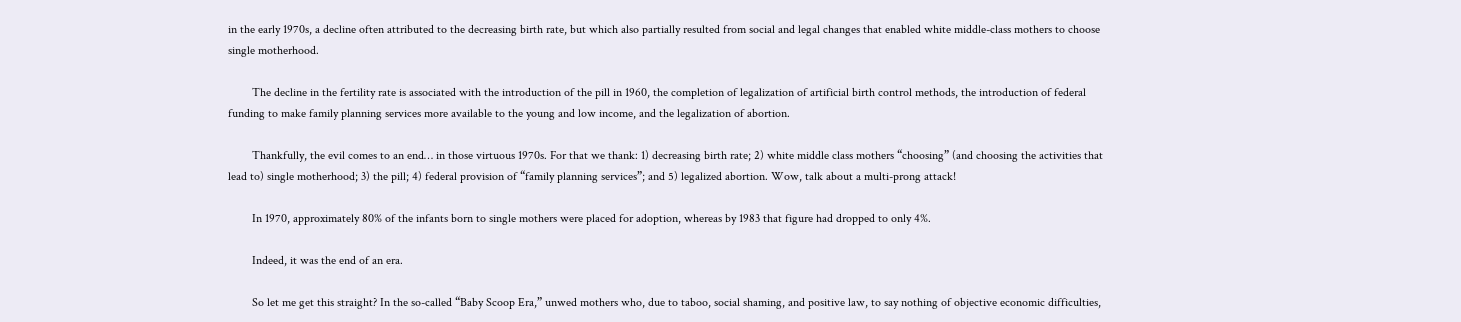in the early 1970s, a decline often attributed to the decreasing birth rate, but which also partially resulted from social and legal changes that enabled white middle-class mothers to choose single motherhood.

        The decline in the fertility rate is associated with the introduction of the pill in 1960, the completion of legalization of artificial birth control methods, the introduction of federal funding to make family planning services more available to the young and low income, and the legalization of abortion.

        Thankfully, the evil comes to an end… in those virtuous 1970s. For that we thank: 1) decreasing birth rate; 2) white middle class mothers “choosing” (and choosing the activities that lead to) single motherhood; 3) the pill; 4) federal provision of “family planning services”; and 5) legalized abortion. Wow, talk about a multi-prong attack!

        In 1970, approximately 80% of the infants born to single mothers were placed for adoption, whereas by 1983 that figure had dropped to only 4%.

        Indeed, it was the end of an era.

        So let me get this straight? In the so-called “Baby Scoop Era,” unwed mothers who, due to taboo, social shaming, and positive law, to say nothing of objective economic difficulties,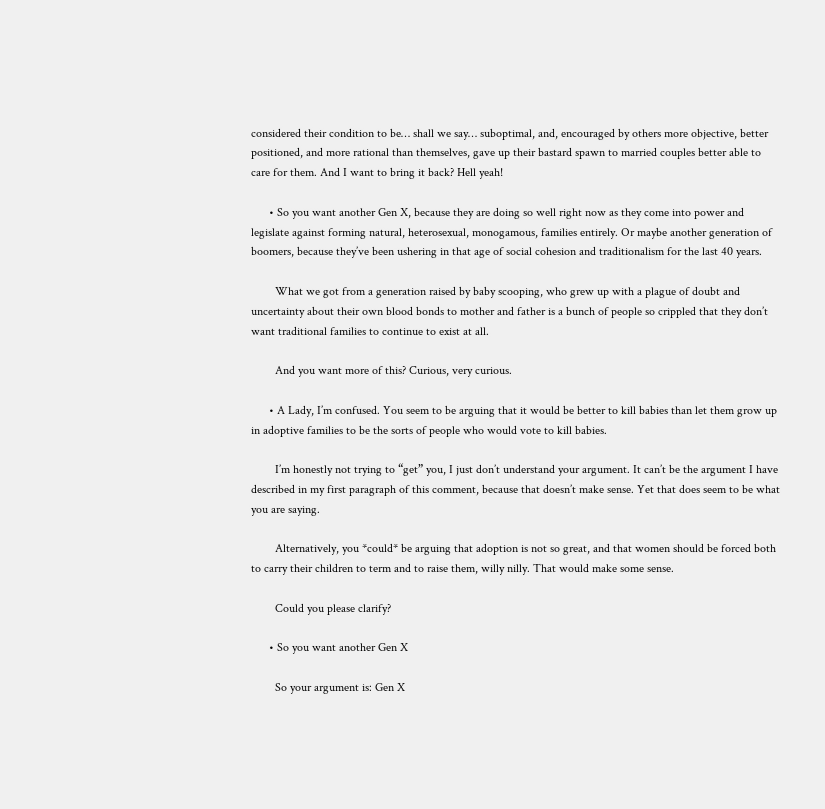considered their condition to be… shall we say… suboptimal, and, encouraged by others more objective, better positioned, and more rational than themselves, gave up their bastard spawn to married couples better able to care for them. And I want to bring it back? Hell yeah!

      • So you want another Gen X, because they are doing so well right now as they come into power and legislate against forming natural, heterosexual, monogamous, families entirely. Or maybe another generation of boomers, because they’ve been ushering in that age of social cohesion and traditionalism for the last 40 years.

        What we got from a generation raised by baby scooping, who grew up with a plague of doubt and uncertainty about their own blood bonds to mother and father is a bunch of people so crippled that they don’t want traditional families to continue to exist at all.

        And you want more of this? Curious, very curious.

      • A Lady, I’m confused. You seem to be arguing that it would be better to kill babies than let them grow up in adoptive families to be the sorts of people who would vote to kill babies.

        I’m honestly not trying to “get” you, I just don’t understand your argument. It can’t be the argument I have described in my first paragraph of this comment, because that doesn’t make sense. Yet that does seem to be what you are saying.

        Alternatively, you *could* be arguing that adoption is not so great, and that women should be forced both to carry their children to term and to raise them, willy nilly. That would make some sense.

        Could you please clarify?

      • So you want another Gen X

        So your argument is: Gen X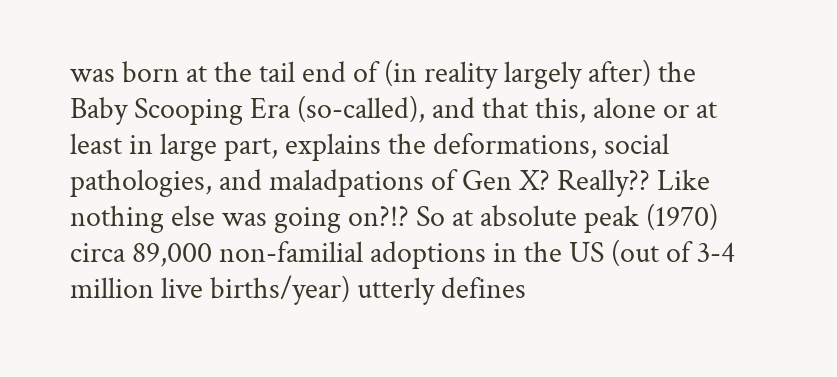was born at the tail end of (in reality largely after) the Baby Scooping Era (so-called), and that this, alone or at least in large part, explains the deformations, social pathologies, and maladpations of Gen X? Really?? Like nothing else was going on?!? So at absolute peak (1970) circa 89,000 non-familial adoptions in the US (out of 3-4 million live births/year) utterly defines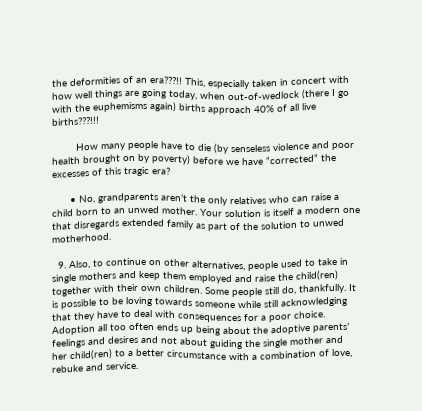the deformities of an era???!! This, especially taken in concert with how well things are going today, when out-of-wedlock (there I go with the euphemisms again) births approach 40% of all live births???!!!

        How many people have to die (by senseless violence and poor health brought on by poverty) before we have “corrected” the excesses of this tragic era?

      • No, grandparents aren’t the only relatives who can raise a child born to an unwed mother. Your solution is itself a modern one that disregards extended family as part of the solution to unwed motherhood.

  9. Also, to continue on other alternatives, people used to take in single mothers and keep them employed and raise the child(ren) together with their own children. Some people still do, thankfully. It is possible to be loving towards someone while still acknowledging that they have to deal with consequences for a poor choice. Adoption all too often ends up being about the adoptive parents’ feelings and desires and not about guiding the single mother and her child(ren) to a better circumstance with a combination of love, rebuke and service.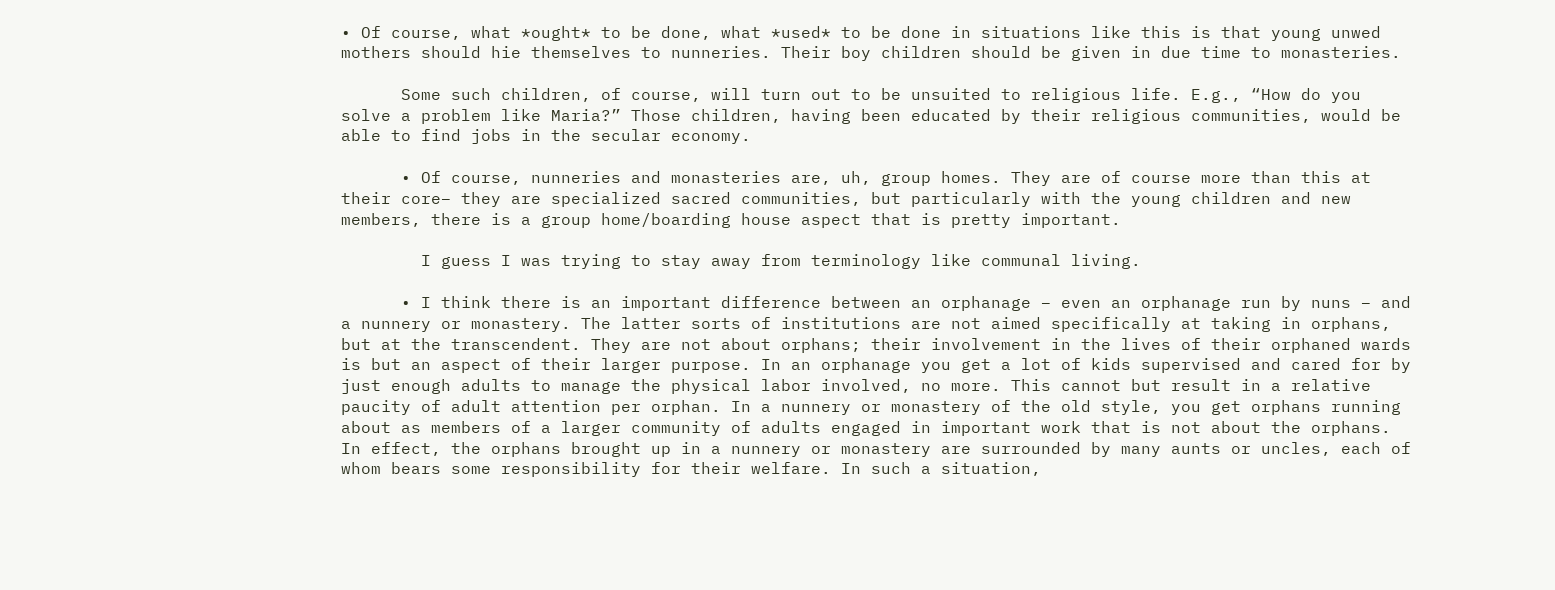• Of course, what *ought* to be done, what *used* to be done in situations like this is that young unwed mothers should hie themselves to nunneries. Their boy children should be given in due time to monasteries.

      Some such children, of course, will turn out to be unsuited to religious life. E.g., “How do you solve a problem like Maria?” Those children, having been educated by their religious communities, would be able to find jobs in the secular economy.

      • Of course, nunneries and monasteries are, uh, group homes. They are of course more than this at their core– they are specialized sacred communities, but particularly with the young children and new members, there is a group home/boarding house aspect that is pretty important.

        I guess I was trying to stay away from terminology like communal living.

      • I think there is an important difference between an orphanage – even an orphanage run by nuns – and a nunnery or monastery. The latter sorts of institutions are not aimed specifically at taking in orphans, but at the transcendent. They are not about orphans; their involvement in the lives of their orphaned wards is but an aspect of their larger purpose. In an orphanage you get a lot of kids supervised and cared for by just enough adults to manage the physical labor involved, no more. This cannot but result in a relative paucity of adult attention per orphan. In a nunnery or monastery of the old style, you get orphans running about as members of a larger community of adults engaged in important work that is not about the orphans. In effect, the orphans brought up in a nunnery or monastery are surrounded by many aunts or uncles, each of whom bears some responsibility for their welfare. In such a situation,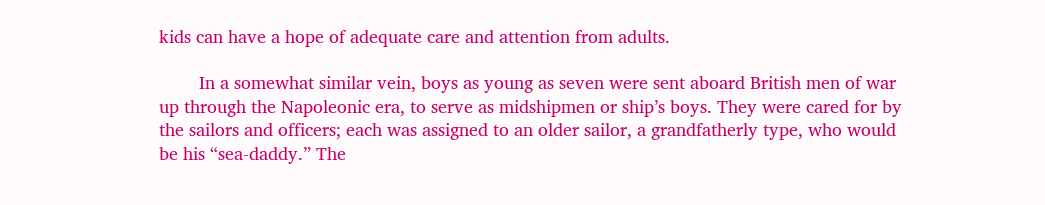kids can have a hope of adequate care and attention from adults.

        In a somewhat similar vein, boys as young as seven were sent aboard British men of war up through the Napoleonic era, to serve as midshipmen or ship’s boys. They were cared for by the sailors and officers; each was assigned to an older sailor, a grandfatherly type, who would be his “sea-daddy.” The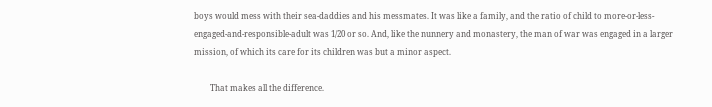boys would mess with their sea-daddies and his messmates. It was like a family, and the ratio of child to more-or-less-engaged-and-responsible-adult was 1/20 or so. And, like the nunnery and monastery, the man of war was engaged in a larger mission, of which its care for its children was but a minor aspect.

        That makes all the difference.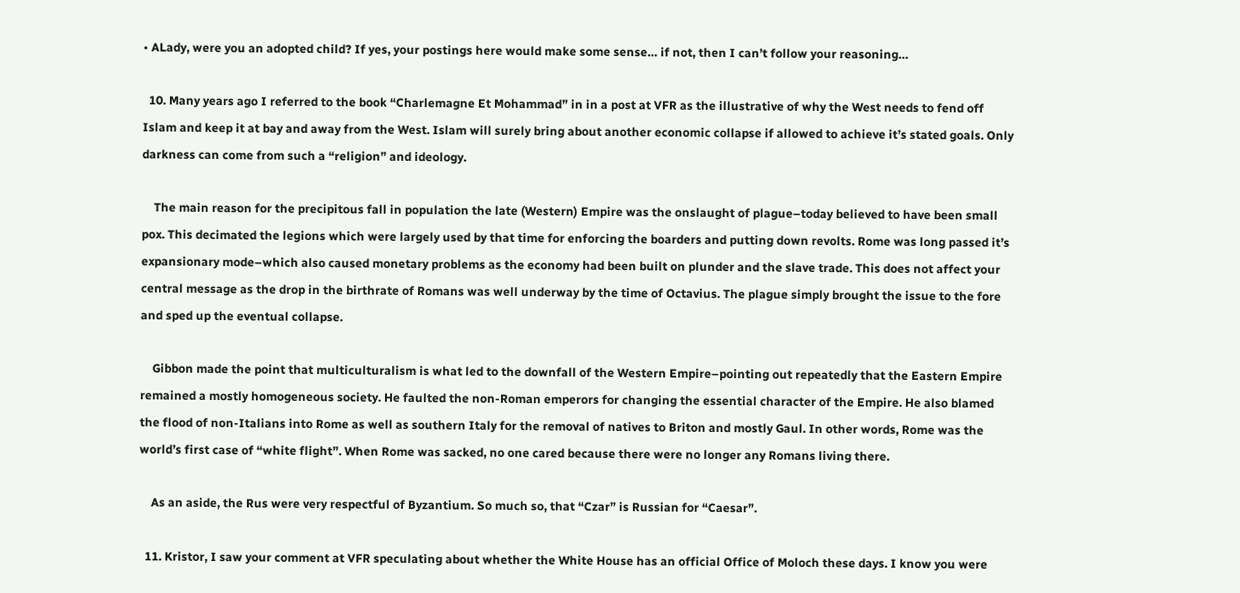• ALady, were you an adopted child? If yes, your postings here would make some sense… if not, then I can’t follow your reasoning…

  10. Many years ago I referred to the book “Charlemagne Et Mohammad” in in a post at VFR as the illustrative of why the West needs to fend off Islam and keep it at bay and away from the West. Islam will surely bring about another economic collapse if allowed to achieve it’s stated goals. Only darkness can come from such a “religion” and ideology.

    The main reason for the precipitous fall in population the late (Western) Empire was the onslaught of plague–today believed to have been small pox. This decimated the legions which were largely used by that time for enforcing the boarders and putting down revolts. Rome was long passed it’s expansionary mode–which also caused monetary problems as the economy had been built on plunder and the slave trade. This does not affect your central message as the drop in the birthrate of Romans was well underway by the time of Octavius. The plague simply brought the issue to the fore and sped up the eventual collapse.

    Gibbon made the point that multiculturalism is what led to the downfall of the Western Empire–pointing out repeatedly that the Eastern Empire remained a mostly homogeneous society. He faulted the non-Roman emperors for changing the essential character of the Empire. He also blamed the flood of non-Italians into Rome as well as southern Italy for the removal of natives to Briton and mostly Gaul. In other words, Rome was the world’s first case of “white flight”. When Rome was sacked, no one cared because there were no longer any Romans living there.

    As an aside, the Rus were very respectful of Byzantium. So much so, that “Czar” is Russian for “Caesar”.

  11. Kristor, I saw your comment at VFR speculating about whether the White House has an official Office of Moloch these days. I know you were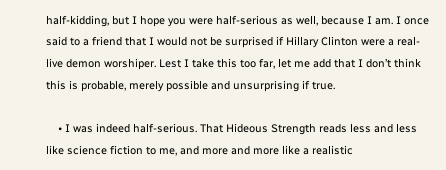half-kidding, but I hope you were half-serious as well, because I am. I once said to a friend that I would not be surprised if Hillary Clinton were a real-live demon worshiper. Lest I take this too far, let me add that I don’t think this is probable, merely possible and unsurprising if true.

    • I was indeed half-serious. That Hideous Strength reads less and less like science fiction to me, and more and more like a realistic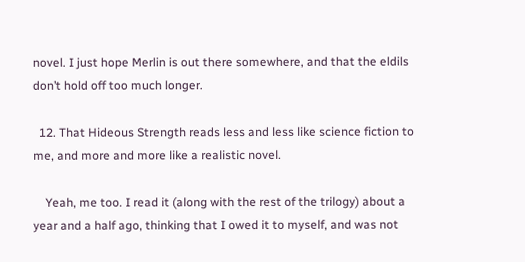novel. I just hope Merlin is out there somewhere, and that the eldils don’t hold off too much longer.

  12. That Hideous Strength reads less and less like science fiction to me, and more and more like a realistic novel.

    Yeah, me too. I read it (along with the rest of the trilogy) about a year and a half ago, thinking that I owed it to myself, and was not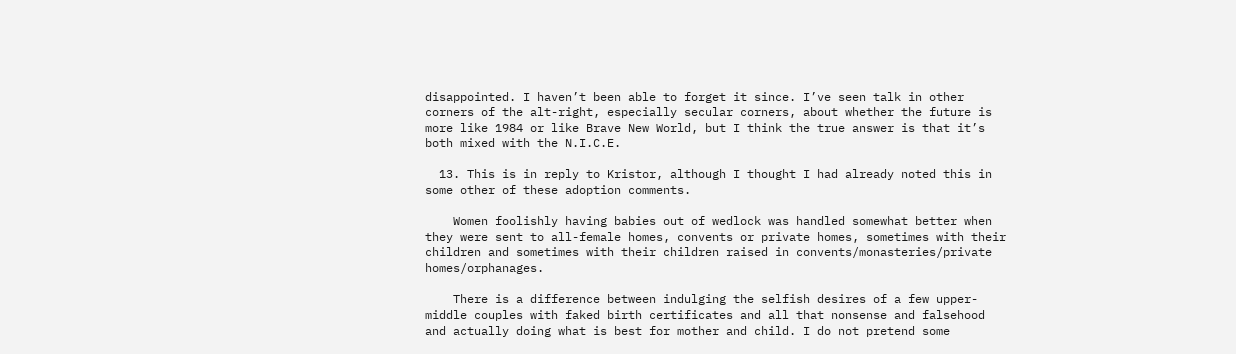disappointed. I haven’t been able to forget it since. I’ve seen talk in other corners of the alt-right, especially secular corners, about whether the future is more like 1984 or like Brave New World, but I think the true answer is that it’s both mixed with the N.I.C.E.

  13. This is in reply to Kristor, although I thought I had already noted this in some other of these adoption comments.

    Women foolishly having babies out of wedlock was handled somewhat better when they were sent to all-female homes, convents or private homes, sometimes with their children and sometimes with their children raised in convents/monasteries/private homes/orphanages.

    There is a difference between indulging the selfish desires of a few upper-middle couples with faked birth certificates and all that nonsense and falsehood and actually doing what is best for mother and child. I do not pretend some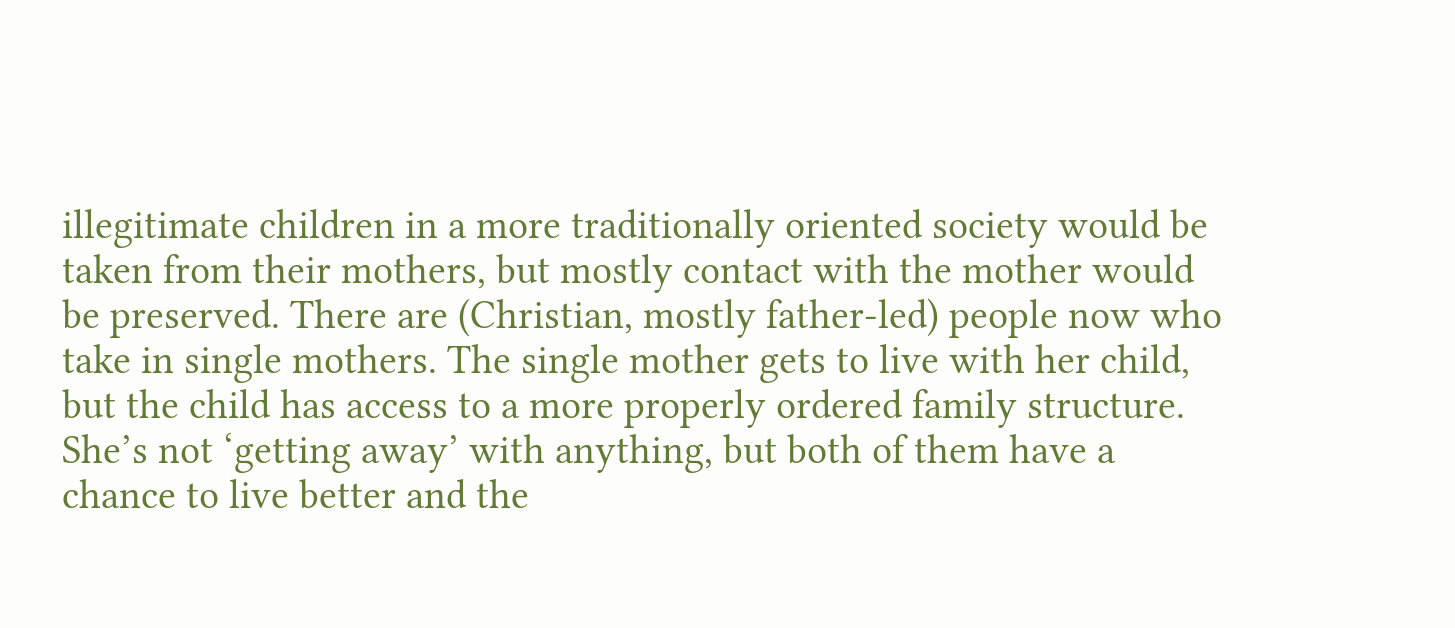illegitimate children in a more traditionally oriented society would be taken from their mothers, but mostly contact with the mother would be preserved. There are (Christian, mostly father-led) people now who take in single mothers. The single mother gets to live with her child, but the child has access to a more properly ordered family structure. She’s not ‘getting away’ with anything, but both of them have a chance to live better and the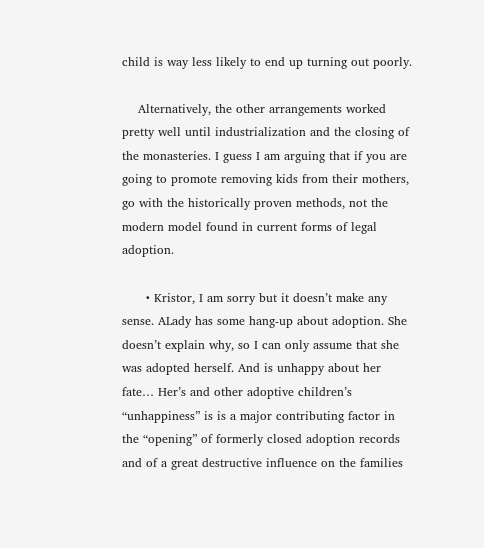child is way less likely to end up turning out poorly.

    Alternatively, the other arrangements worked pretty well until industrialization and the closing of the monasteries. I guess I am arguing that if you are going to promote removing kids from their mothers, go with the historically proven methods, not the modern model found in current forms of legal adoption.

      • Kristor, I am sorry but it doesn’t make any sense. ALady has some hang-up about adoption. She doesn’t explain why, so I can only assume that she was adopted herself. And is unhappy about her fate… Her’s and other adoptive children’s “unhappiness” is is a major contributing factor in the “opening” of formerly closed adoption records and of a great destructive influence on the families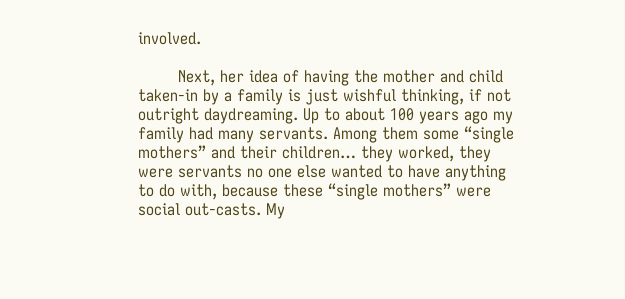involved.

        Next, her idea of having the mother and child taken-in by a family is just wishful thinking, if not outright daydreaming. Up to about 100 years ago my family had many servants. Among them some “single mothers” and their children… they worked, they were servants no one else wanted to have anything to do with, because these “single mothers” were social out-casts. My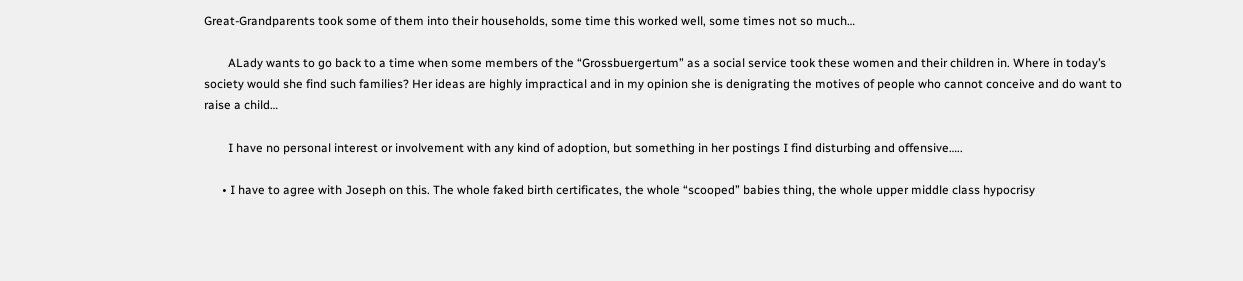Great-Grandparents took some of them into their households, some time this worked well, some times not so much…

        ALady wants to go back to a time when some members of the “Grossbuergertum” as a social service took these women and their children in. Where in today’s society would she find such families? Her ideas are highly impractical and in my opinion she is denigrating the motives of people who cannot conceive and do want to raise a child…

        I have no personal interest or involvement with any kind of adoption, but something in her postings I find disturbing and offensive…..

      • I have to agree with Joseph on this. The whole faked birth certificates, the whole “scooped” babies thing, the whole upper middle class hypocrisy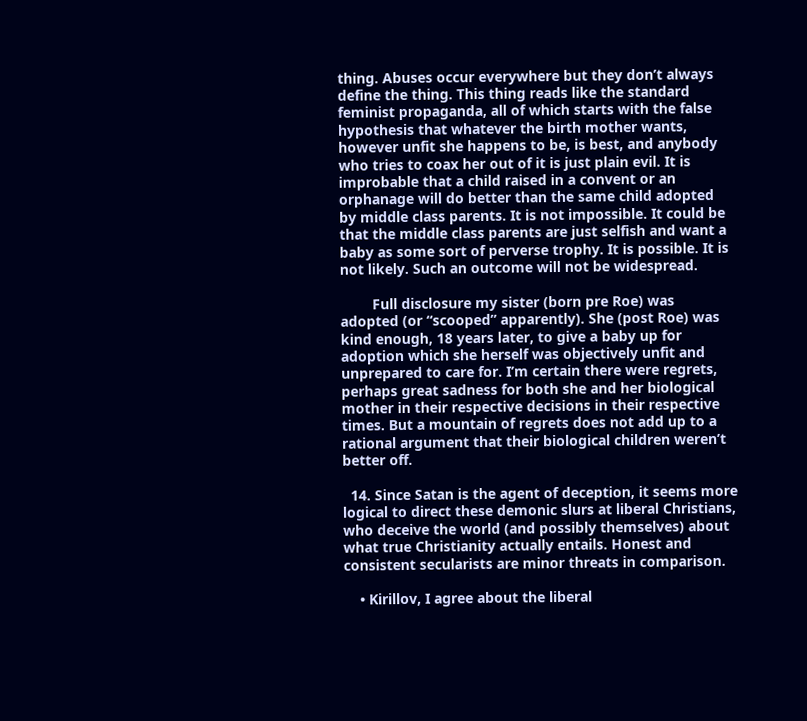thing. Abuses occur everywhere but they don’t always define the thing. This thing reads like the standard feminist propaganda, all of which starts with the false hypothesis that whatever the birth mother wants, however unfit she happens to be, is best, and anybody who tries to coax her out of it is just plain evil. It is improbable that a child raised in a convent or an orphanage will do better than the same child adopted by middle class parents. It is not impossible. It could be that the middle class parents are just selfish and want a baby as some sort of perverse trophy. It is possible. It is not likely. Such an outcome will not be widespread.

        Full disclosure my sister (born pre Roe) was adopted (or “scooped” apparently). She (post Roe) was kind enough, 18 years later, to give a baby up for adoption which she herself was objectively unfit and unprepared to care for. I’m certain there were regrets, perhaps great sadness for both she and her biological mother in their respective decisions in their respective times. But a mountain of regrets does not add up to a rational argument that their biological children weren’t better off.

  14. Since Satan is the agent of deception, it seems more logical to direct these demonic slurs at liberal Christians, who deceive the world (and possibly themselves) about what true Christianity actually entails. Honest and consistent secularists are minor threats in comparison.

    • Kirillov, I agree about the liberal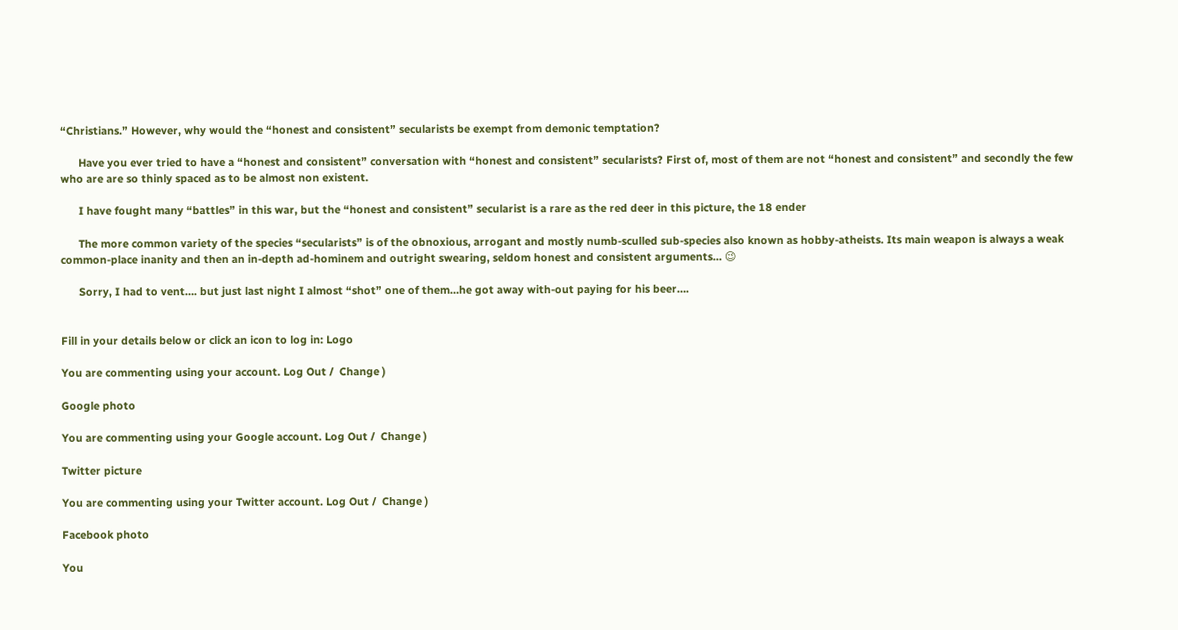“Christians.” However, why would the “honest and consistent” secularists be exempt from demonic temptation?

      Have you ever tried to have a “honest and consistent” conversation with “honest and consistent” secularists? First of, most of them are not “honest and consistent” and secondly the few who are are so thinly spaced as to be almost non existent.

      I have fought many “battles” in this war, but the “honest and consistent” secularist is a rare as the red deer in this picture, the 18 ender

      The more common variety of the species “secularists” is of the obnoxious, arrogant and mostly numb-sculled sub-species also known as hobby-atheists. Its main weapon is always a weak common-place inanity and then an in-depth ad-hominem and outright swearing, seldom honest and consistent arguments… 😉

      Sorry, I had to vent…. but just last night I almost “shot” one of them…he got away with-out paying for his beer….


Fill in your details below or click an icon to log in: Logo

You are commenting using your account. Log Out /  Change )

Google photo

You are commenting using your Google account. Log Out /  Change )

Twitter picture

You are commenting using your Twitter account. Log Out /  Change )

Facebook photo

You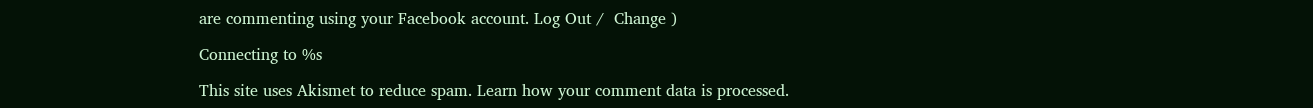are commenting using your Facebook account. Log Out /  Change )

Connecting to %s

This site uses Akismet to reduce spam. Learn how your comment data is processed.